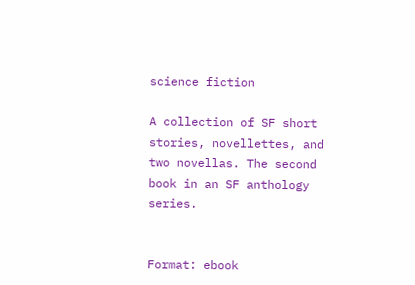science fiction

A collection of SF short stories, novellettes, and two novellas. The second book in an SF anthology series.


Format: ebook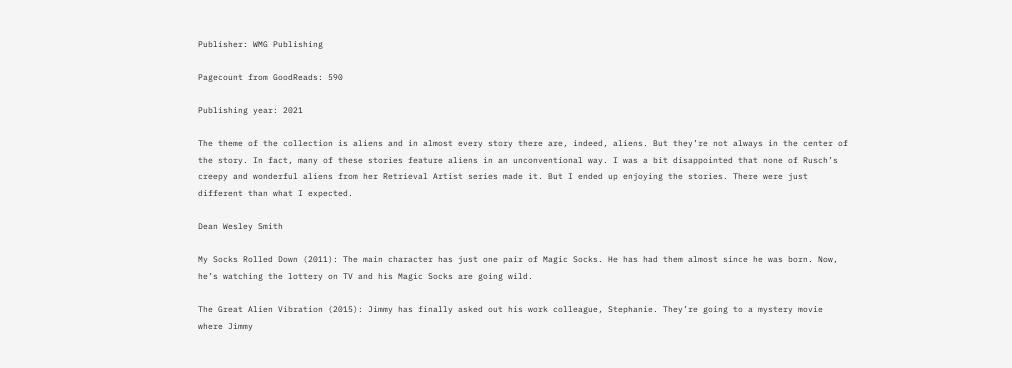Publisher: WMG Publishing

Pagecount from GoodReads: 590

Publishing year: 2021

The theme of the collection is aliens and in almost every story there are, indeed, aliens. But they’re not always in the center of the story. In fact, many of these stories feature aliens in an unconventional way. I was a bit disappointed that none of Rusch’s creepy and wonderful aliens from her Retrieval Artist series made it. But I ended up enjoying the stories. There were just different than what I expected.

Dean Wesley Smith

My Socks Rolled Down (2011): The main character has just one pair of Magic Socks. He has had them almost since he was born. Now, he’s watching the lottery on TV and his Magic Socks are going wild.

The Great Alien Vibration (2015): Jimmy has finally asked out his work colleague, Stephanie. They’re going to a mystery movie where Jimmy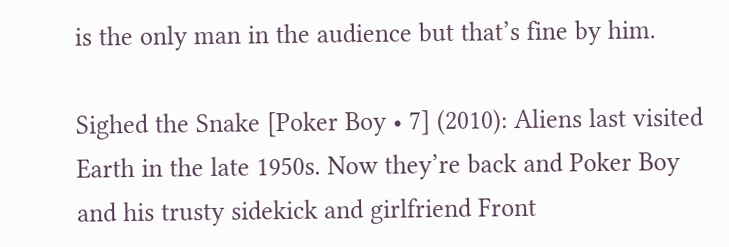is the only man in the audience but that’s fine by him.

Sighed the Snake [Poker Boy • 7] (2010): Aliens last visited Earth in the late 1950s. Now they’re back and Poker Boy and his trusty sidekick and girlfriend Front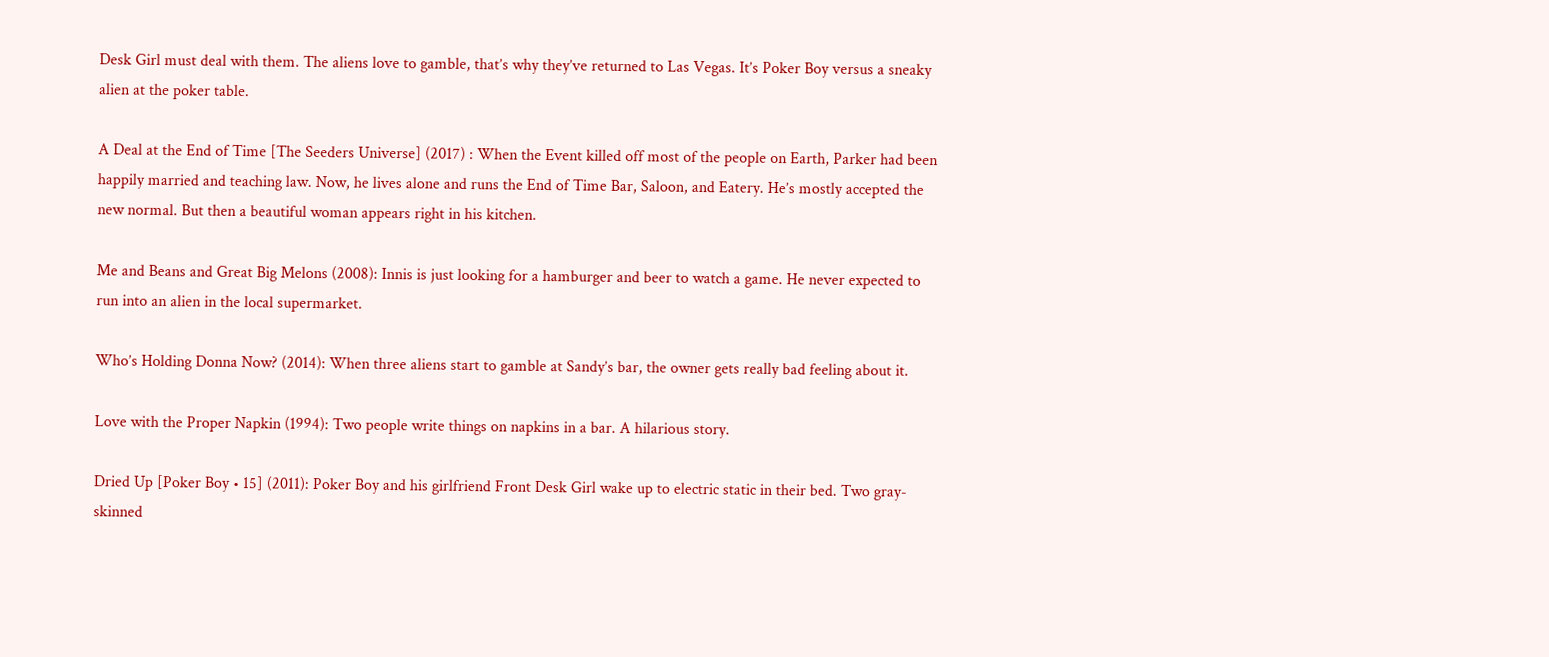Desk Girl must deal with them. The aliens love to gamble, that’s why they’ve returned to Las Vegas. It’s Poker Boy versus a sneaky alien at the poker table.

A Deal at the End of Time [The Seeders Universe] (2017) : When the Event killed off most of the people on Earth, Parker had been happily married and teaching law. Now, he lives alone and runs the End of Time Bar, Saloon, and Eatery. He’s mostly accepted the new normal. But then a beautiful woman appears right in his kitchen.

Me and Beans and Great Big Melons (2008): Innis is just looking for a hamburger and beer to watch a game. He never expected to run into an alien in the local supermarket.

Who’s Holding Donna Now? (2014): When three aliens start to gamble at Sandy’s bar, the owner gets really bad feeling about it.

Love with the Proper Napkin (1994): Two people write things on napkins in a bar. A hilarious story.

Dried Up [Poker Boy • 15] (2011): Poker Boy and his girlfriend Front Desk Girl wake up to electric static in their bed. Two gray-skinned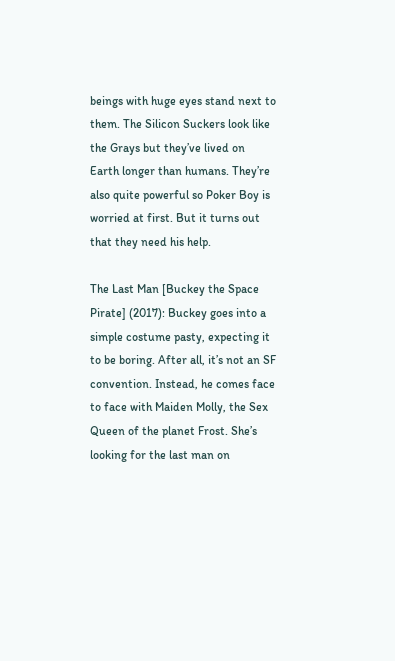beings with huge eyes stand next to them. The Silicon Suckers look like the Grays but they’ve lived on Earth longer than humans. They’re also quite powerful so Poker Boy is worried at first. But it turns out that they need his help.

The Last Man [Buckey the Space Pirate] (2017): Buckey goes into a simple costume pasty, expecting it to be boring. After all, it’s not an SF convention. Instead, he comes face to face with Maiden Molly, the Sex Queen of the planet Frost. She’s looking for the last man on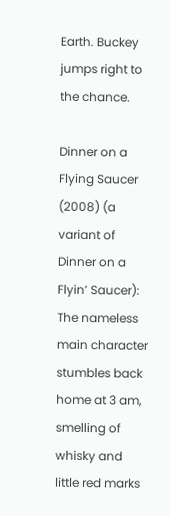Earth. Buckey jumps right to the chance.

Dinner on a Flying Saucer (2008) (a variant of Dinner on a Flyin’ Saucer): The nameless main character stumbles back home at 3 am, smelling of whisky and little red marks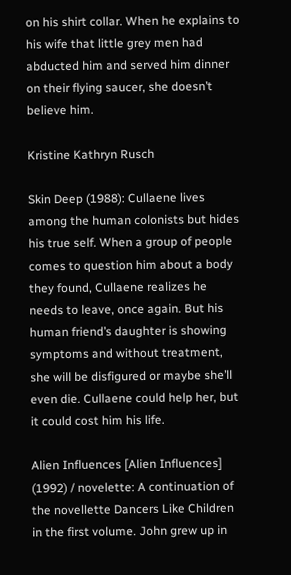on his shirt collar. When he explains to his wife that little grey men had abducted him and served him dinner on their flying saucer, she doesn’t believe him.

Kristine Kathryn Rusch

Skin Deep (1988): Cullaene lives among the human colonists but hides his true self. When a group of people comes to question him about a body they found, Cullaene realizes he needs to leave, once again. But his human friend’s daughter is showing symptoms and without treatment, she will be disfigured or maybe she’ll even die. Cullaene could help her, but it could cost him his life.

Alien Influences [Alien Influences] (1992) / novelette: A continuation of the novellette Dancers Like Children in the first volume. John grew up in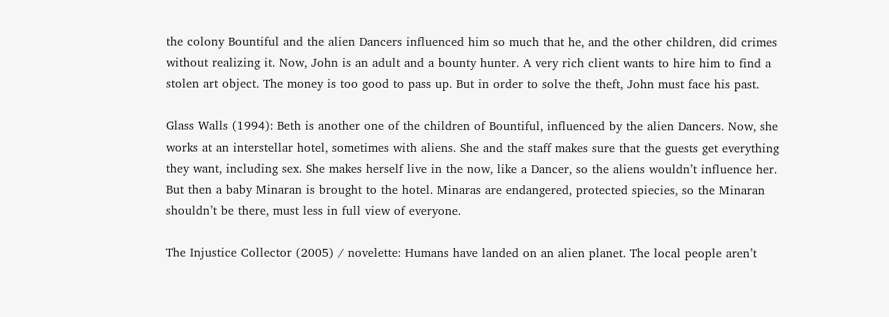the colony Bountiful and the alien Dancers influenced him so much that he, and the other children, did crimes without realizing it. Now, John is an adult and a bounty hunter. A very rich client wants to hire him to find a stolen art object. The money is too good to pass up. But in order to solve the theft, John must face his past.

Glass Walls (1994): Beth is another one of the children of Bountiful, influenced by the alien Dancers. Now, she works at an interstellar hotel, sometimes with aliens. She and the staff makes sure that the guests get everything they want, including sex. She makes herself live in the now, like a Dancer, so the aliens wouldn’t influence her. But then a baby Minaran is brought to the hotel. Minaras are endangered, protected spiecies, so the Minaran shouldn’t be there, must less in full view of everyone.

The Injustice Collector (2005) / novelette: Humans have landed on an alien planet. The local people aren’t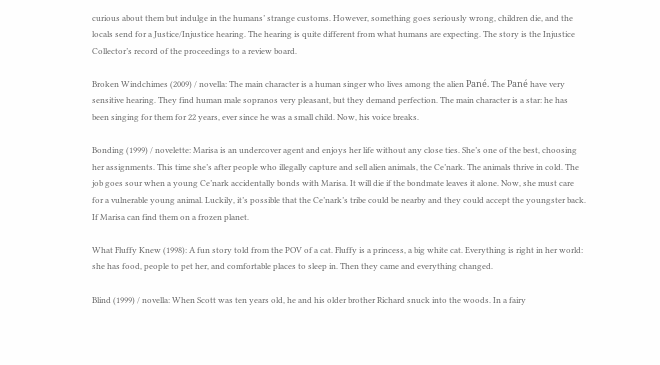curious about them but indulge in the humans’ strange customs. However, something goes seriously wrong, children die, and the locals send for a Justice/Injustice hearing. The hearing is quite different from what humans are expecting. The story is the Injustice Collector’s record of the proceedings to a review board.

Broken Windchimes (2009) / novella: The main character is a human singer who lives among the alien Pané. The Pané have very sensitive hearing. They find human male sopranos very pleasant, but they demand perfection. The main character is a star: he has been singing for them for 22 years, ever since he was a small child. Now, his voice breaks.

Bonding (1999) / novelette: Marisa is an undercover agent and enjoys her life without any close ties. She’s one of the best, choosing her assignments. This time she’s after people who illegally capture and sell alien animals, the Ce’nark. The animals thrive in cold. The job goes sour when a young Ce’nark accidentally bonds with Marisa. It will die if the bondmate leaves it alone. Now, she must care for a vulnerable young animal. Luckily, it’s possible that the Ce’nark’s tribe could be nearby and they could accept the youngster back. If Marisa can find them on a frozen planet.

What Fluffy Knew (1998): A fun story told from the POV of a cat. Fluffy is a princess, a big white cat. Everything is right in her world: she has food, people to pet her, and comfortable places to sleep in. Then they came and everything changed.

Blind (1999) / novella: When Scott was ten years old, he and his older brother Richard snuck into the woods. In a fairy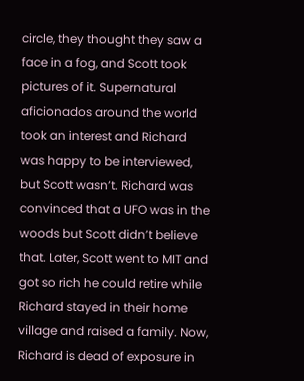circle, they thought they saw a face in a fog, and Scott took pictures of it. Supernatural aficionados around the world took an interest and Richard was happy to be interviewed, but Scott wasn’t. Richard was convinced that a UFO was in the woods but Scott didn’t believe that. Later, Scott went to MIT and got so rich he could retire while Richard stayed in their home village and raised a family. Now, Richard is dead of exposure in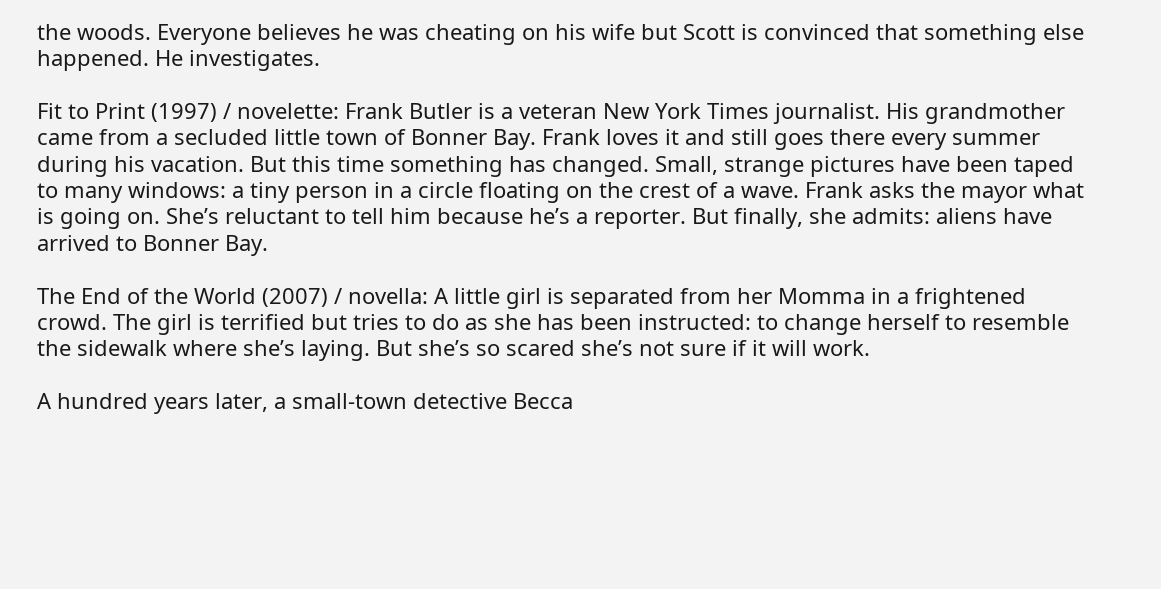the woods. Everyone believes he was cheating on his wife but Scott is convinced that something else happened. He investigates.

Fit to Print (1997) / novelette: Frank Butler is a veteran New York Times journalist. His grandmother came from a secluded little town of Bonner Bay. Frank loves it and still goes there every summer during his vacation. But this time something has changed. Small, strange pictures have been taped to many windows: a tiny person in a circle floating on the crest of a wave. Frank asks the mayor what is going on. She’s reluctant to tell him because he’s a reporter. But finally, she admits: aliens have arrived to Bonner Bay.

The End of the World (2007) / novella: A little girl is separated from her Momma in a frightened crowd. The girl is terrified but tries to do as she has been instructed: to change herself to resemble the sidewalk where she’s laying. But she’s so scared she’s not sure if it will work.

A hundred years later, a small-town detective Becca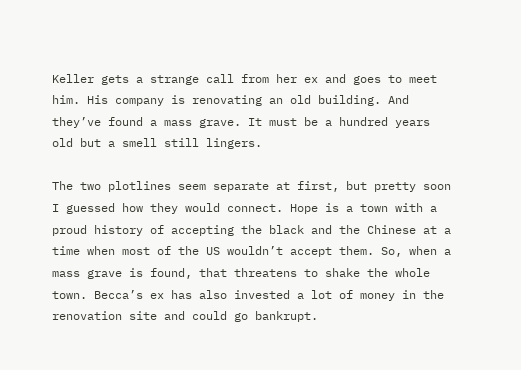Keller gets a strange call from her ex and goes to meet him. His company is renovating an old building. And they’ve found a mass grave. It must be a hundred years old but a smell still lingers.

The two plotlines seem separate at first, but pretty soon I guessed how they would connect. Hope is a town with a proud history of accepting the black and the Chinese at a time when most of the US wouldn’t accept them. So, when a mass grave is found, that threatens to shake the whole town. Becca’s ex has also invested a lot of money in the renovation site and could go bankrupt.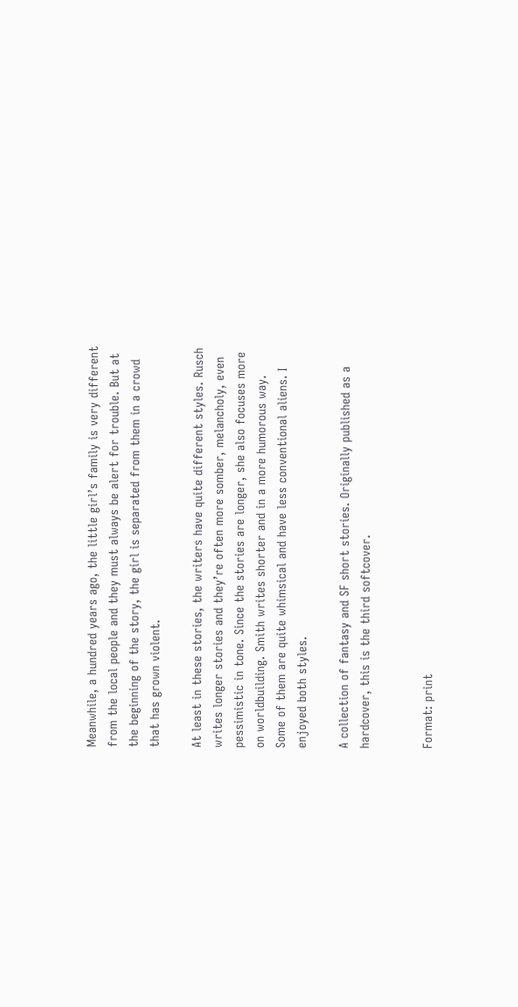Meanwhile, a hundred years ago, the little girl’s family is very different from the local people and they must always be alert for trouble. But at the beginning of the story, the girl is separated from them in a crowd that has grown violent.

At least in these stories, the writers have quite different styles. Rusch writes longer stories and they’re often more somber, melancholy, even pessimistic in tone. Since the stories are longer, she also focuses more on worldbuilding. Smith writes shorter and in a more humorous way. Some of them are quite whimsical and have less conventional aliens. I enjoyed both styles.

A collection of fantasy and SF short stories. Originally published as a hardcover, this is the third softcover.


Format: print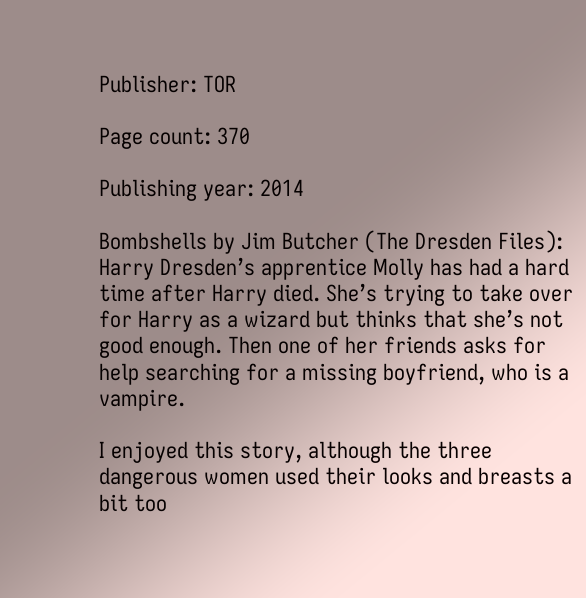Publisher: TOR

Page count: 370

Publishing year: 2014

Bombshells by Jim Butcher (The Dresden Files): Harry Dresden’s apprentice Molly has had a hard time after Harry died. She’s trying to take over for Harry as a wizard but thinks that she’s not good enough. Then one of her friends asks for help searching for a missing boyfriend, who is a vampire.

I enjoyed this story, although the three dangerous women used their looks and breasts a bit too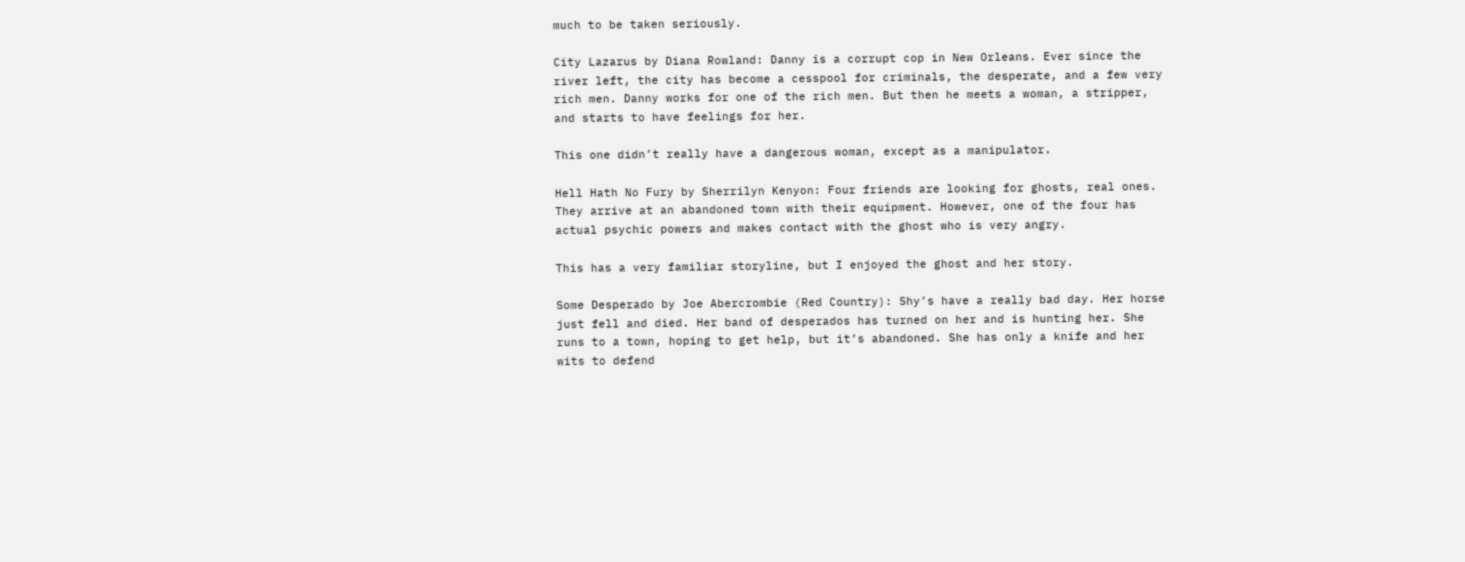much to be taken seriously.

City Lazarus by Diana Rowland: Danny is a corrupt cop in New Orleans. Ever since the river left, the city has become a cesspool for criminals, the desperate, and a few very rich men. Danny works for one of the rich men. But then he meets a woman, a stripper, and starts to have feelings for her.

This one didn’t really have a dangerous woman, except as a manipulator.

Hell Hath No Fury by Sherrilyn Kenyon: Four friends are looking for ghosts, real ones. They arrive at an abandoned town with their equipment. However, one of the four has actual psychic powers and makes contact with the ghost who is very angry.

This has a very familiar storyline, but I enjoyed the ghost and her story.

Some Desperado by Joe Abercrombie (Red Country): Shy’s have a really bad day. Her horse just fell and died. Her band of desperados has turned on her and is hunting her. She runs to a town, hoping to get help, but it’s abandoned. She has only a knife and her wits to defend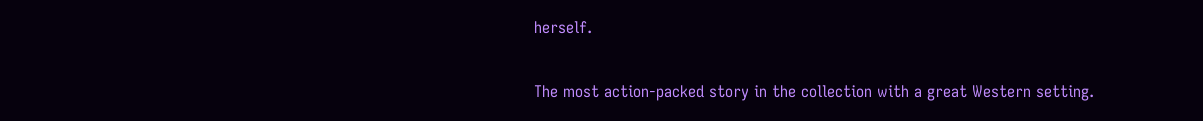herself.

The most action-packed story in the collection with a great Western setting.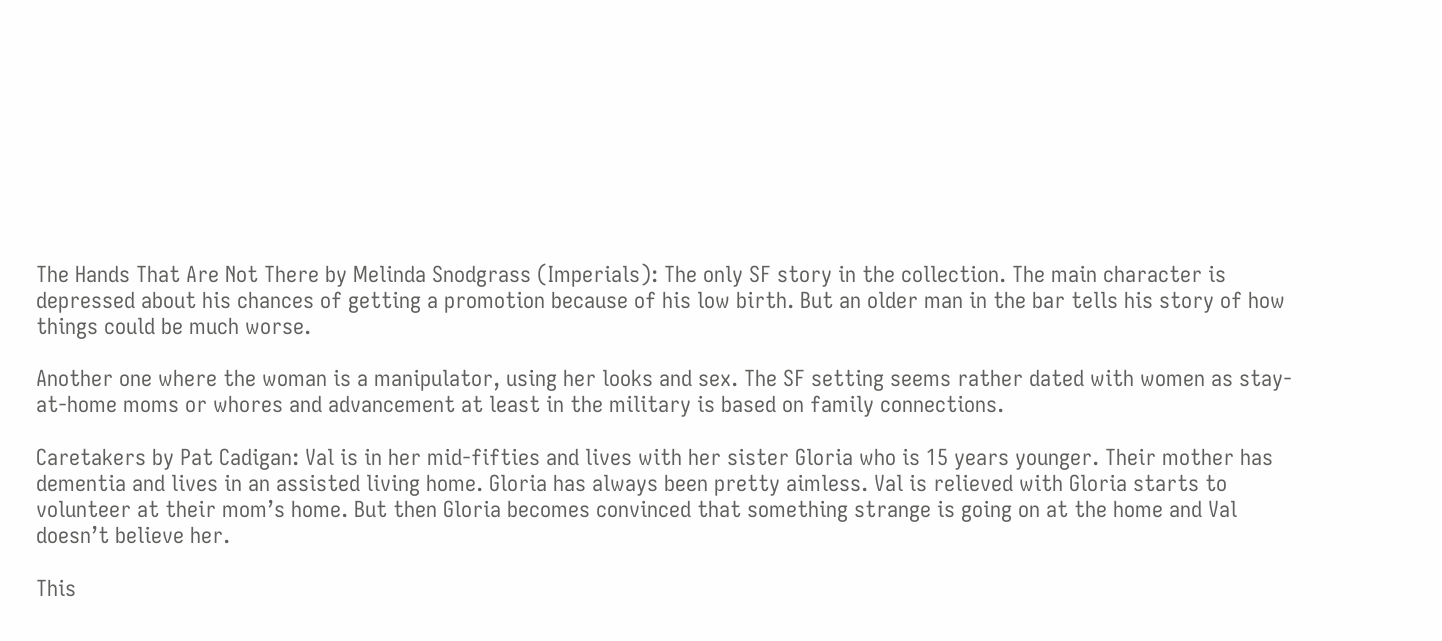The Hands That Are Not There by Melinda Snodgrass (Imperials): The only SF story in the collection. The main character is depressed about his chances of getting a promotion because of his low birth. But an older man in the bar tells his story of how things could be much worse.

Another one where the woman is a manipulator, using her looks and sex. The SF setting seems rather dated with women as stay-at-home moms or whores and advancement at least in the military is based on family connections.

Caretakers by Pat Cadigan: Val is in her mid-fifties and lives with her sister Gloria who is 15 years younger. Their mother has dementia and lives in an assisted living home. Gloria has always been pretty aimless. Val is relieved with Gloria starts to volunteer at their mom’s home. But then Gloria becomes convinced that something strange is going on at the home and Val doesn’t believe her.

This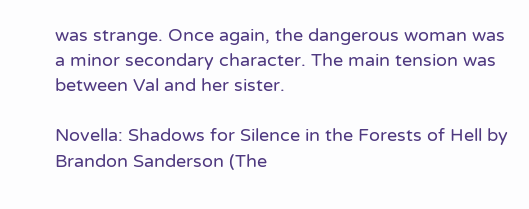was strange. Once again, the dangerous woman was a minor secondary character. The main tension was between Val and her sister.

Novella: Shadows for Silence in the Forests of Hell by Brandon Sanderson (The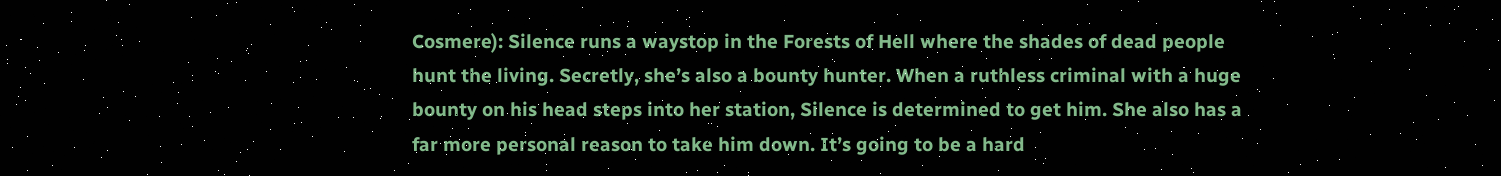Cosmere): Silence runs a waystop in the Forests of Hell where the shades of dead people hunt the living. Secretly, she’s also a bounty hunter. When a ruthless criminal with a huge bounty on his head steps into her station, Silence is determined to get him. She also has a far more personal reason to take him down. It’s going to be a hard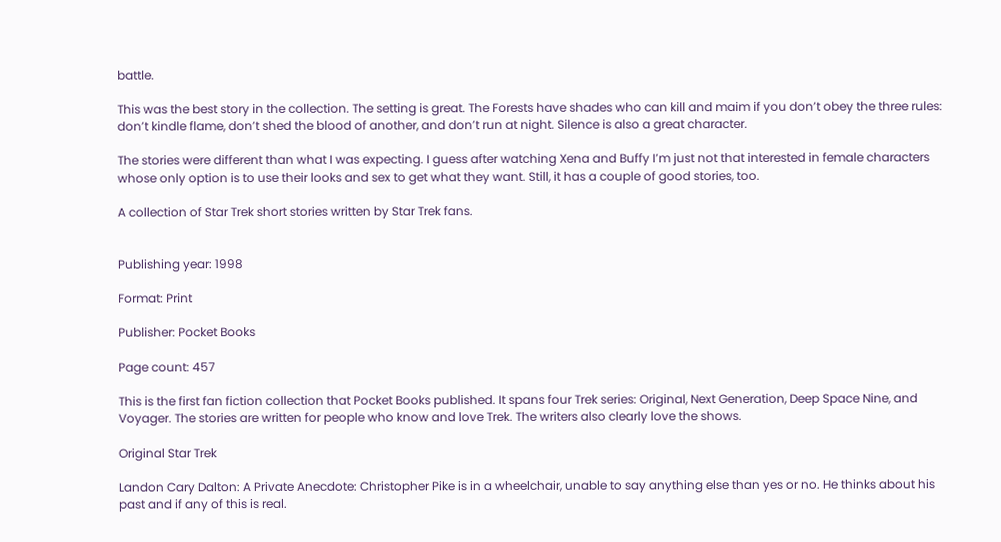battle.

This was the best story in the collection. The setting is great. The Forests have shades who can kill and maim if you don’t obey the three rules: don’t kindle flame, don’t shed the blood of another, and don’t run at night. Silence is also a great character.

The stories were different than what I was expecting. I guess after watching Xena and Buffy I’m just not that interested in female characters whose only option is to use their looks and sex to get what they want. Still, it has a couple of good stories, too.

A collection of Star Trek short stories written by Star Trek fans.


Publishing year: 1998

Format: Print

Publisher: Pocket Books

Page count: 457

This is the first fan fiction collection that Pocket Books published. It spans four Trek series: Original, Next Generation, Deep Space Nine, and Voyager. The stories are written for people who know and love Trek. The writers also clearly love the shows.

Original Star Trek

Landon Cary Dalton: A Private Anecdote: Christopher Pike is in a wheelchair, unable to say anything else than yes or no. He thinks about his past and if any of this is real.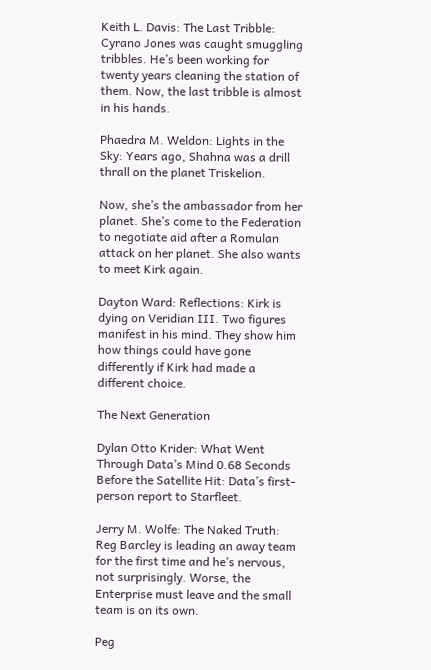Keith L. Davis: The Last Tribble: Cyrano Jones was caught smuggling tribbles. He’s been working for twenty years cleaning the station of them. Now, the last tribble is almost in his hands.

Phaedra M. Weldon: Lights in the Sky: Years ago, Shahna was a drill thrall on the planet Triskelion.

Now, she’s the ambassador from her planet. She’s come to the Federation to negotiate aid after a Romulan attack on her planet. She also wants to meet Kirk again.

Dayton Ward: Reflections: Kirk is dying on Veridian III. Two figures manifest in his mind. They show him how things could have gone differently if Kirk had made a different choice.

The Next Generation

Dylan Otto Krider: What Went Through Data’s Mind 0.68 Seconds Before the Satellite Hit: Data’s first-person report to Starfleet.

Jerry M. Wolfe: The Naked Truth: Reg Barcley is leading an away team for the first time and he’s nervous, not surprisingly. Worse, the Enterprise must leave and the small team is on its own.

Peg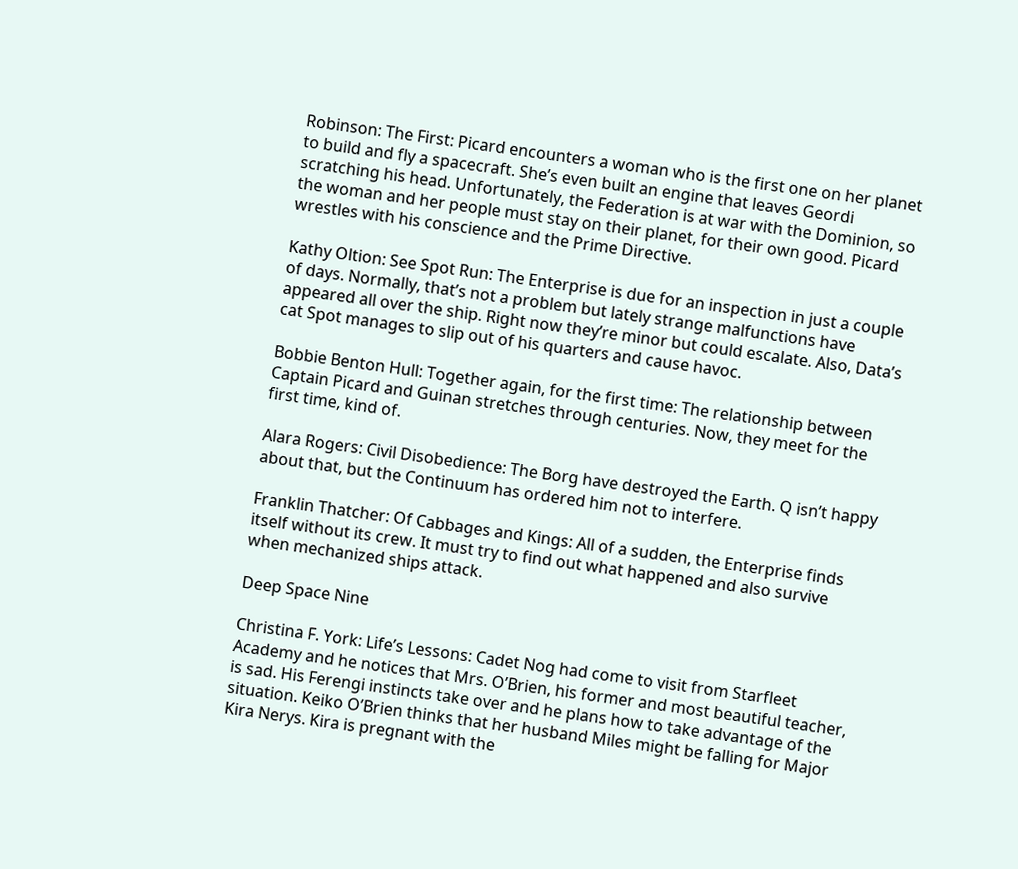Robinson: The First: Picard encounters a woman who is the first one on her planet to build and fly a spacecraft. She’s even built an engine that leaves Geordi scratching his head. Unfortunately, the Federation is at war with the Dominion, so the woman and her people must stay on their planet, for their own good. Picard wrestles with his conscience and the Prime Directive.

Kathy Oltion: See Spot Run: The Enterprise is due for an inspection in just a couple of days. Normally, that’s not a problem but lately strange malfunctions have appeared all over the ship. Right now they’re minor but could escalate. Also, Data’s cat Spot manages to slip out of his quarters and cause havoc.

Bobbie Benton Hull: Together again, for the first time: The relationship between Captain Picard and Guinan stretches through centuries. Now, they meet for the first time, kind of.

Alara Rogers: Civil Disobedience: The Borg have destroyed the Earth. Q isn’t happy about that, but the Continuum has ordered him not to interfere.

Franklin Thatcher: Of Cabbages and Kings: All of a sudden, the Enterprise finds itself without its crew. It must try to find out what happened and also survive when mechanized ships attack.

Deep Space Nine

Christina F. York: Life’s Lessons: Cadet Nog had come to visit from Starfleet Academy and he notices that Mrs. O’Brien, his former and most beautiful teacher, is sad. His Ferengi instincts take over and he plans how to take advantage of the situation. Keiko O’Brien thinks that her husband Miles might be falling for Major Kira Nerys. Kira is pregnant with the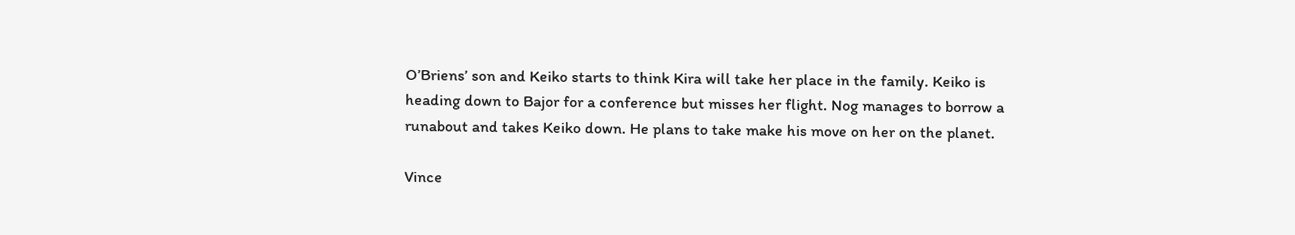O’Briens’ son and Keiko starts to think Kira will take her place in the family. Keiko is heading down to Bajor for a conference but misses her flight. Nog manages to borrow a runabout and takes Keiko down. He plans to take make his move on her on the planet.

Vince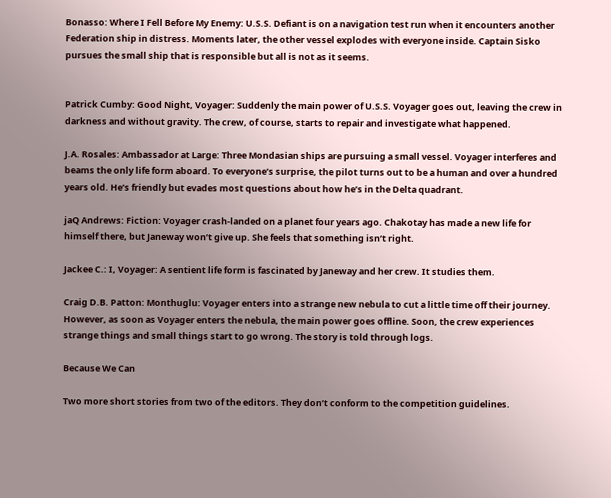Bonasso: Where I Fell Before My Enemy: U.S.S. Defiant is on a navigation test run when it encounters another Federation ship in distress. Moments later, the other vessel explodes with everyone inside. Captain Sisko pursues the small ship that is responsible but all is not as it seems.


Patrick Cumby: Good Night, Voyager: Suddenly the main power of U.S.S. Voyager goes out, leaving the crew in darkness and without gravity. The crew, of course, starts to repair and investigate what happened.

J.A. Rosales: Ambassador at Large: Three Mondasian ships are pursuing a small vessel. Voyager interferes and beams the only life form aboard. To everyone’s surprise, the pilot turns out to be a human and over a hundred years old. He’s friendly but evades most questions about how he’s in the Delta quadrant.

jaQ Andrews: Fiction: Voyager crash-landed on a planet four years ago. Chakotay has made a new life for himself there, but Janeway won’t give up. She feels that something isn’t right.

Jackee C.: I, Voyager: A sentient life form is fascinated by Janeway and her crew. It studies them.

Craig D.B. Patton: Monthuglu: Voyager enters into a strange new nebula to cut a little time off their journey. However, as soon as Voyager enters the nebula, the main power goes offline. Soon, the crew experiences strange things and small things start to go wrong. The story is told through logs.

Because We Can

Two more short stories from two of the editors. They don’t conform to the competition guidelines.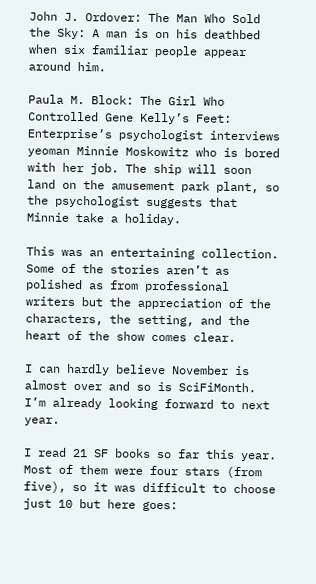John J. Ordover: The Man Who Sold the Sky: A man is on his deathbed when six familiar people appear around him.

Paula M. Block: The Girl Who Controlled Gene Kelly’s Feet: Enterprise’s psychologist interviews yeoman Minnie Moskowitz who is bored with her job. The ship will soon land on the amusement park plant, so the psychologist suggests that Minnie take a holiday.

This was an entertaining collection. Some of the stories aren’t as polished as from professional writers but the appreciation of the characters, the setting, and the heart of the show comes clear.

I can hardly believe November is almost over and so is SciFiMonth. I’m already looking forward to next year.

I read 21 SF books so far this year. Most of them were four stars (from five), so it was difficult to choose just 10 but here goes: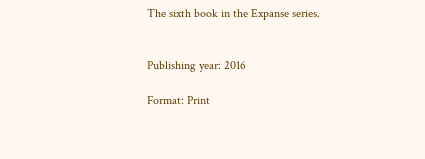The sixth book in the Expanse series.


Publishing year: 2016

Format: Print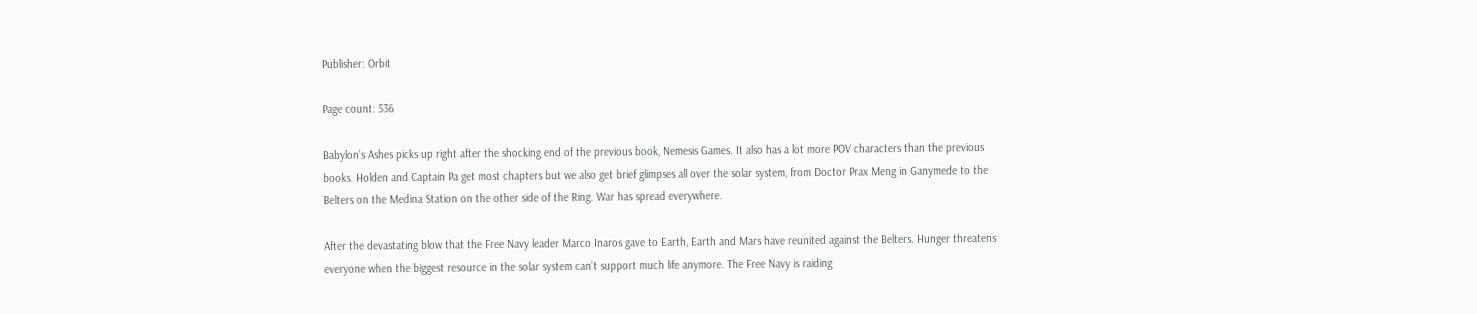Publisher: Orbit

Page count: 536

Babylon’s Ashes picks up right after the shocking end of the previous book, Nemesis Games. It also has a lot more POV characters than the previous books. Holden and Captain Pa get most chapters but we also get brief glimpses all over the solar system, from Doctor Prax Meng in Ganymede to the Belters on the Medina Station on the other side of the Ring. War has spread everywhere.

After the devastating blow that the Free Navy leader Marco Inaros gave to Earth, Earth and Mars have reunited against the Belters. Hunger threatens everyone when the biggest resource in the solar system can’t support much life anymore. The Free Navy is raiding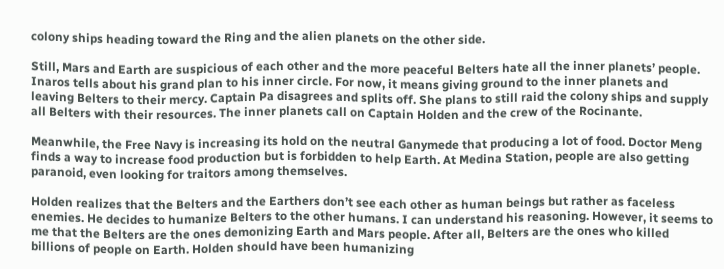colony ships heading toward the Ring and the alien planets on the other side.

Still, Mars and Earth are suspicious of each other and the more peaceful Belters hate all the inner planets’ people. Inaros tells about his grand plan to his inner circle. For now, it means giving ground to the inner planets and leaving Belters to their mercy. Captain Pa disagrees and splits off. She plans to still raid the colony ships and supply all Belters with their resources. The inner planets call on Captain Holden and the crew of the Rocinante.

Meanwhile, the Free Navy is increasing its hold on the neutral Ganymede that producing a lot of food. Doctor Meng finds a way to increase food production but is forbidden to help Earth. At Medina Station, people are also getting paranoid, even looking for traitors among themselves.

Holden realizes that the Belters and the Earthers don’t see each other as human beings but rather as faceless enemies. He decides to humanize Belters to the other humans. I can understand his reasoning. However, it seems to me that the Belters are the ones demonizing Earth and Mars people. After all, Belters are the ones who killed billions of people on Earth. Holden should have been humanizing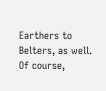Earthers to Belters, as well. Of course,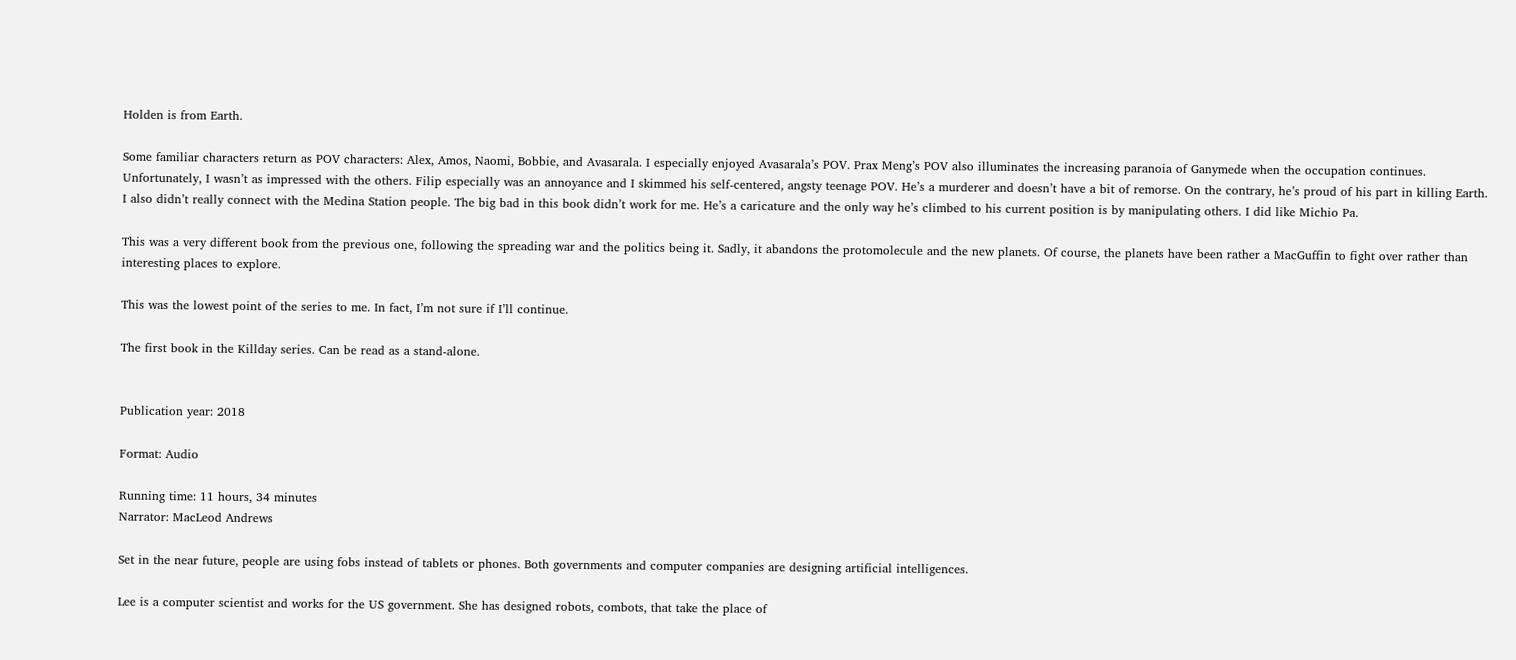Holden is from Earth.

Some familiar characters return as POV characters: Alex, Amos, Naomi, Bobbie, and Avasarala. I especially enjoyed Avasarala’s POV. Prax Meng’s POV also illuminates the increasing paranoia of Ganymede when the occupation continues. Unfortunately, I wasn’t as impressed with the others. Filip especially was an annoyance and I skimmed his self-centered, angsty teenage POV. He’s a murderer and doesn’t have a bit of remorse. On the contrary, he’s proud of his part in killing Earth. I also didn’t really connect with the Medina Station people. The big bad in this book didn’t work for me. He’s a caricature and the only way he’s climbed to his current position is by manipulating others. I did like Michio Pa.

This was a very different book from the previous one, following the spreading war and the politics being it. Sadly, it abandons the protomolecule and the new planets. Of course, the planets have been rather a MacGuffin to fight over rather than interesting places to explore.

This was the lowest point of the series to me. In fact, I’m not sure if I’ll continue.

The first book in the Killday series. Can be read as a stand-alone.


Publication year: 2018

Format: Audio

Running time: 11 hours, 34 minutes
Narrator: MacLeod Andrews

Set in the near future, people are using fobs instead of tablets or phones. Both governments and computer companies are designing artificial intelligences.

Lee is a computer scientist and works for the US government. She has designed robots, combots, that take the place of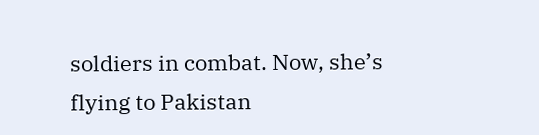soldiers in combat. Now, she’s flying to Pakistan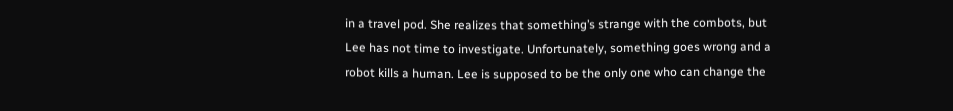in a travel pod. She realizes that something’s strange with the combots, but Lee has not time to investigate. Unfortunately, something goes wrong and a robot kills a human. Lee is supposed to be the only one who can change the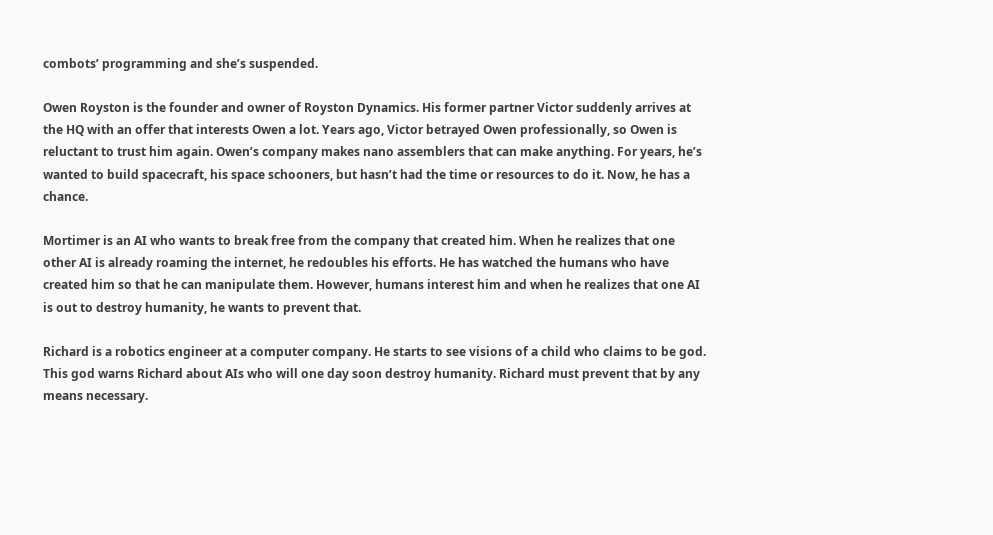combots’ programming and she’s suspended.

Owen Royston is the founder and owner of Royston Dynamics. His former partner Victor suddenly arrives at the HQ with an offer that interests Owen a lot. Years ago, Victor betrayed Owen professionally, so Owen is reluctant to trust him again. Owen’s company makes nano assemblers that can make anything. For years, he’s wanted to build spacecraft, his space schooners, but hasn’t had the time or resources to do it. Now, he has a chance.

Mortimer is an AI who wants to break free from the company that created him. When he realizes that one other AI is already roaming the internet, he redoubles his efforts. He has watched the humans who have created him so that he can manipulate them. However, humans interest him and when he realizes that one AI is out to destroy humanity, he wants to prevent that.

Richard is a robotics engineer at a computer company. He starts to see visions of a child who claims to be god. This god warns Richard about AIs who will one day soon destroy humanity. Richard must prevent that by any means necessary.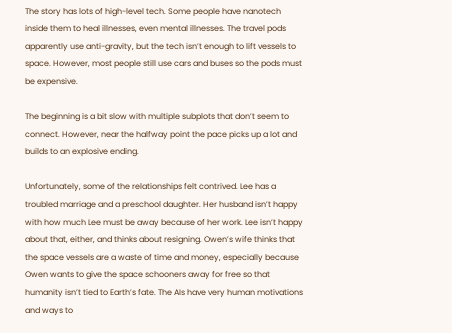The story has lots of high-level tech. Some people have nanotech inside them to heal illnesses, even mental illnesses. The travel pods apparently use anti-gravity, but the tech isn’t enough to lift vessels to space. However, most people still use cars and buses so the pods must be expensive.

The beginning is a bit slow with multiple subplots that don’t seem to connect. However, near the halfway point the pace picks up a lot and builds to an explosive ending.

Unfortunately, some of the relationships felt contrived. Lee has a troubled marriage and a preschool daughter. Her husband isn’t happy with how much Lee must be away because of her work. Lee isn’t happy about that, either, and thinks about resigning. Owen’s wife thinks that the space vessels are a waste of time and money, especially because Owen wants to give the space schooners away for free so that humanity isn’t tied to Earth’s fate. The AIs have very human motivations and ways to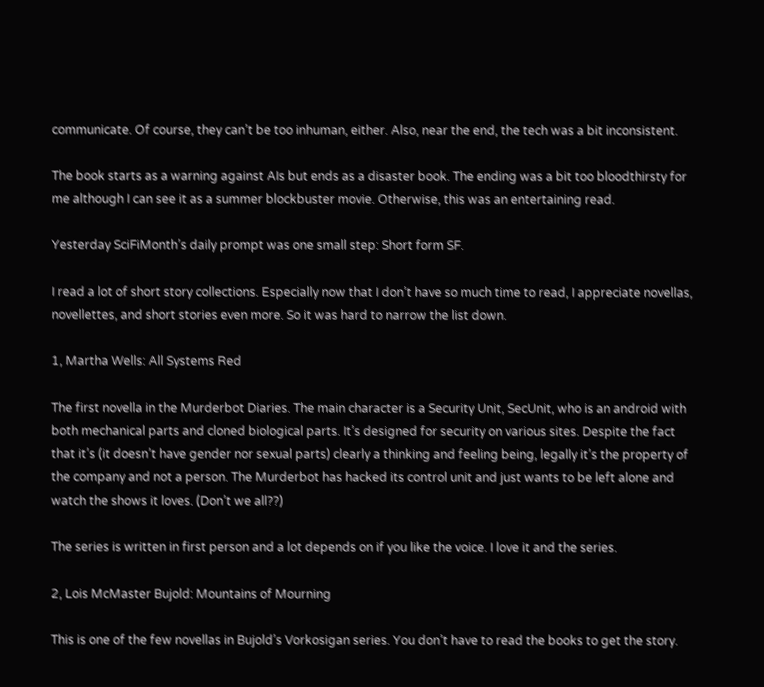communicate. Of course, they can’t be too inhuman, either. Also, near the end, the tech was a bit inconsistent.

The book starts as a warning against AIs but ends as a disaster book. The ending was a bit too bloodthirsty for me although I can see it as a summer blockbuster movie. Otherwise, this was an entertaining read.

Yesterday SciFiMonth’s daily prompt was one small step: Short form SF.

I read a lot of short story collections. Especially now that I don’t have so much time to read, I appreciate novellas, novellettes, and short stories even more. So it was hard to narrow the list down.

1, Martha Wells: All Systems Red

The first novella in the Murderbot Diaries. The main character is a Security Unit, SecUnit, who is an android with both mechanical parts and cloned biological parts. It’s designed for security on various sites. Despite the fact that it’s (it doesn’t have gender nor sexual parts) clearly a thinking and feeling being, legally it’s the property of the company and not a person. The Murderbot has hacked its control unit and just wants to be left alone and watch the shows it loves. (Don’t we all??)

The series is written in first person and a lot depends on if you like the voice. I love it and the series.

2, Lois McMaster Bujold: Mountains of Mourning

This is one of the few novellas in Bujold’s Vorkosigan series. You don’t have to read the books to get the story.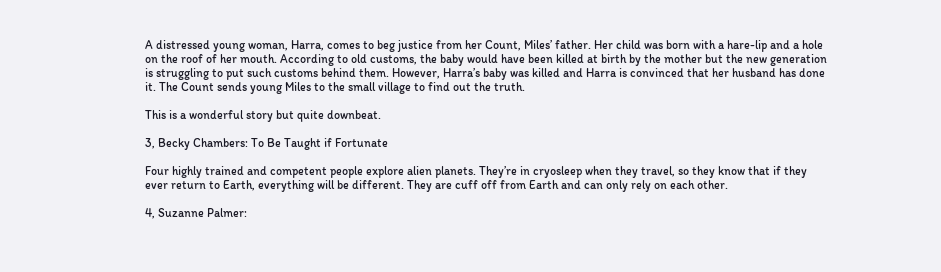A distressed young woman, Harra, comes to beg justice from her Count, Miles’ father. Her child was born with a hare-lip and a hole on the roof of her mouth. According to old customs, the baby would have been killed at birth by the mother but the new generation is struggling to put such customs behind them. However, Harra’s baby was killed and Harra is convinced that her husband has done it. The Count sends young Miles to the small village to find out the truth.

This is a wonderful story but quite downbeat.

3, Becky Chambers: To Be Taught if Fortunate

Four highly trained and competent people explore alien planets. They’re in cryosleep when they travel, so they know that if they ever return to Earth, everything will be different. They are cuff off from Earth and can only rely on each other.

4, Suzanne Palmer: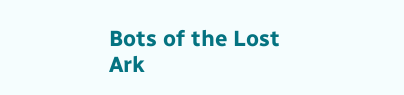Bots of the Lost Ark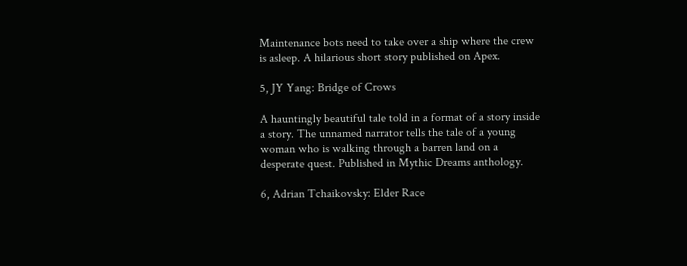Maintenance bots need to take over a ship where the crew is asleep. A hilarious short story published on Apex.

5, JY Yang: Bridge of Crows

A hauntingly beautiful tale told in a format of a story inside a story. The unnamed narrator tells the tale of a young woman who is walking through a barren land on a desperate quest. Published in Mythic Dreams anthology.

6, Adrian Tchaikovsky: Elder Race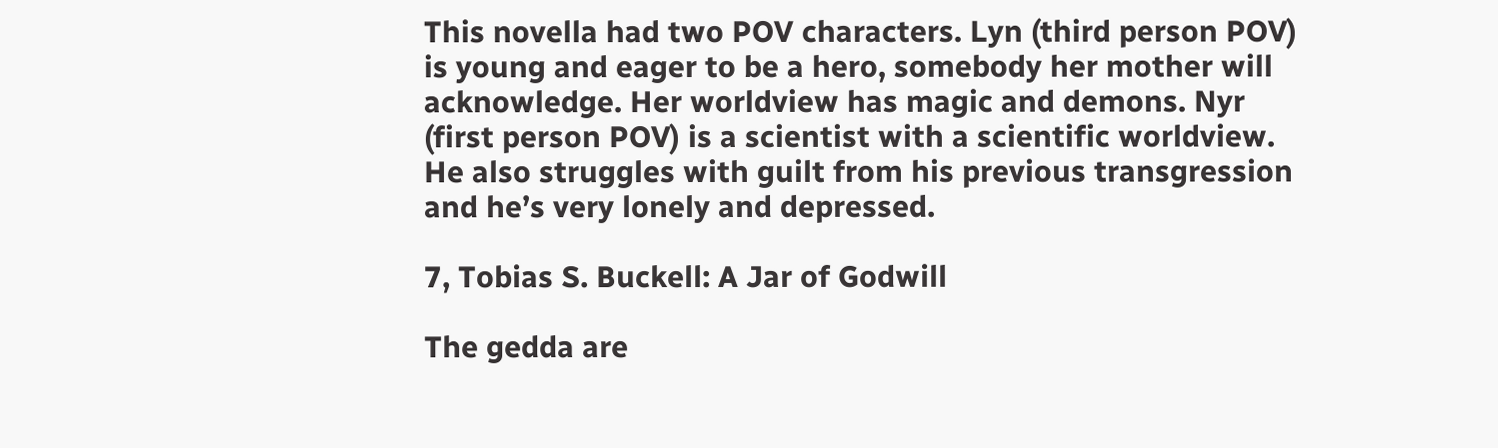This novella had two POV characters. Lyn (third person POV) is young and eager to be a hero, somebody her mother will acknowledge. Her worldview has magic and demons. Nyr (first person POV) is a scientist with a scientific worldview. He also struggles with guilt from his previous transgression and he’s very lonely and depressed.

7, Tobias S. Buckell: A Jar of Godwill

The gedda are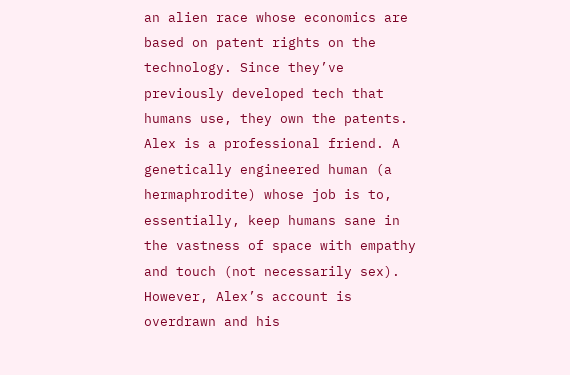an alien race whose economics are based on patent rights on the technology. Since they’ve previously developed tech that humans use, they own the patents. Alex is a professional friend. A genetically engineered human (a hermaphrodite) whose job is to, essentially, keep humans sane in the vastness of space with empathy and touch (not necessarily sex). However, Alex’s account is overdrawn and his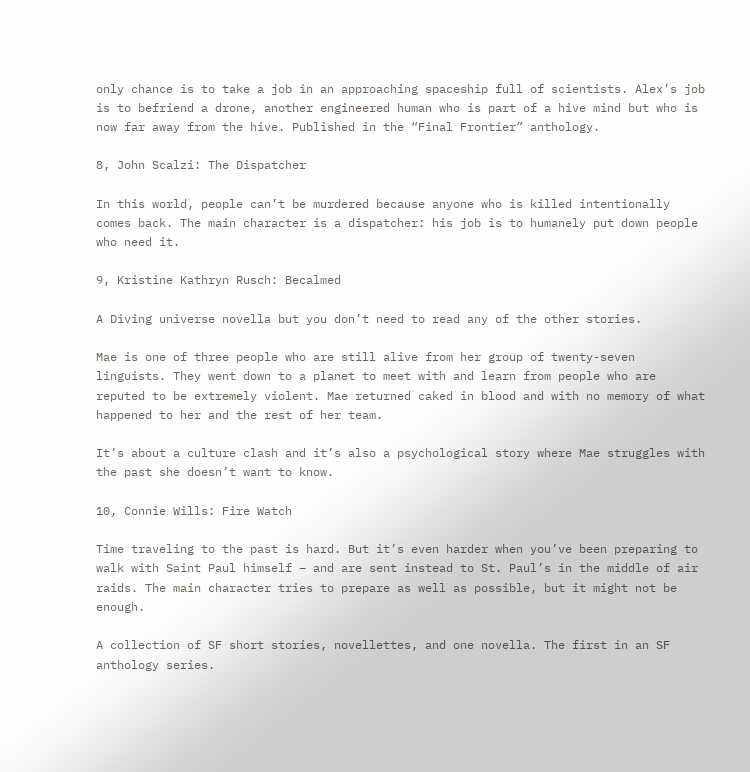only chance is to take a job in an approaching spaceship full of scientists. Alex’s job is to befriend a drone, another engineered human who is part of a hive mind but who is now far away from the hive. Published in the “Final Frontier” anthology.

8, John Scalzi: The Dispatcher

In this world, people can’t be murdered because anyone who is killed intentionally comes back. The main character is a dispatcher: his job is to humanely put down people who need it.

9, Kristine Kathryn Rusch: Becalmed

A Diving universe novella but you don’t need to read any of the other stories.

Mae is one of three people who are still alive from her group of twenty-seven linguists. They went down to a planet to meet with and learn from people who are reputed to be extremely violent. Mae returned caked in blood and with no memory of what happened to her and the rest of her team.

It’s about a culture clash and it’s also a psychological story where Mae struggles with the past she doesn’t want to know.

10, Connie Wills: Fire Watch

Time traveling to the past is hard. But it’s even harder when you’ve been preparing to walk with Saint Paul himself – and are sent instead to St. Paul’s in the middle of air raids. The main character tries to prepare as well as possible, but it might not be enough.

A collection of SF short stories, novellettes, and one novella. The first in an SF anthology series.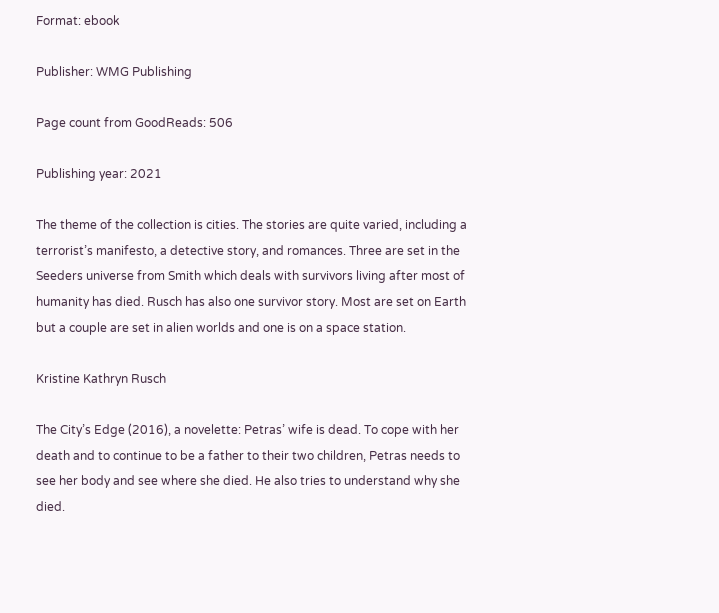Format: ebook

Publisher: WMG Publishing

Page count from GoodReads: 506

Publishing year: 2021

The theme of the collection is cities. The stories are quite varied, including a terrorist’s manifesto, a detective story, and romances. Three are set in the Seeders universe from Smith which deals with survivors living after most of humanity has died. Rusch has also one survivor story. Most are set on Earth but a couple are set in alien worlds and one is on a space station.

Kristine Kathryn Rusch

The City’s Edge (2016), a novelette: Petras’ wife is dead. To cope with her death and to continue to be a father to their two children, Petras needs to see her body and see where she died. He also tries to understand why she died.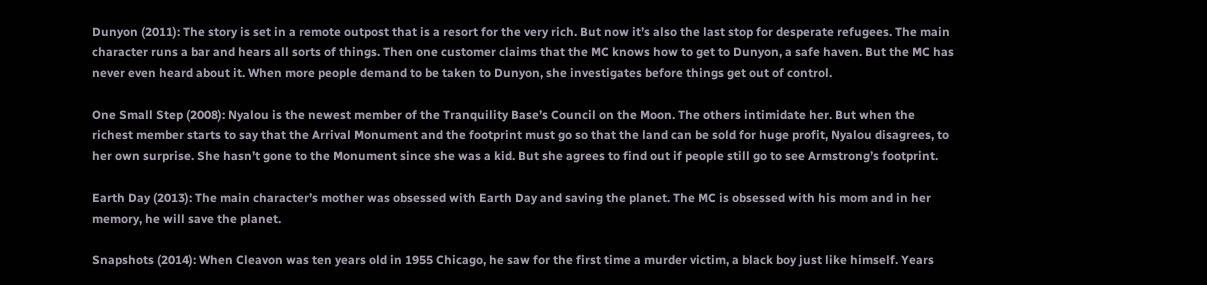Dunyon (2011): The story is set in a remote outpost that is a resort for the very rich. But now it’s also the last stop for desperate refugees. The main character runs a bar and hears all sorts of things. Then one customer claims that the MC knows how to get to Dunyon, a safe haven. But the MC has never even heard about it. When more people demand to be taken to Dunyon, she investigates before things get out of control.

One Small Step (2008): Nyalou is the newest member of the Tranquility Base’s Council on the Moon. The others intimidate her. But when the richest member starts to say that the Arrival Monument and the footprint must go so that the land can be sold for huge profit, Nyalou disagrees, to her own surprise. She hasn’t gone to the Monument since she was a kid. But she agrees to find out if people still go to see Armstrong’s footprint.

Earth Day (2013): The main character’s mother was obsessed with Earth Day and saving the planet. The MC is obsessed with his mom and in her memory, he will save the planet.

Snapshots (2014): When Cleavon was ten years old in 1955 Chicago, he saw for the first time a murder victim, a black boy just like himself. Years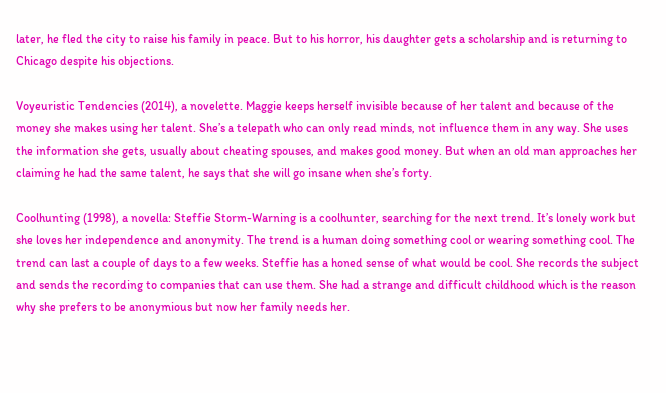later, he fled the city to raise his family in peace. But to his horror, his daughter gets a scholarship and is returning to Chicago despite his objections.

Voyeuristic Tendencies (2014), a novelette. Maggie keeps herself invisible because of her talent and because of the money she makes using her talent. She’s a telepath who can only read minds, not influence them in any way. She uses the information she gets, usually about cheating spouses, and makes good money. But when an old man approaches her claiming he had the same talent, he says that she will go insane when she’s forty.

Coolhunting (1998), a novella: Steffie Storm-Warning is a coolhunter, searching for the next trend. It’s lonely work but she loves her independence and anonymity. The trend is a human doing something cool or wearing something cool. The trend can last a couple of days to a few weeks. Steffie has a honed sense of what would be cool. She records the subject and sends the recording to companies that can use them. She had a strange and difficult childhood which is the reason why she prefers to be anonymious but now her family needs her.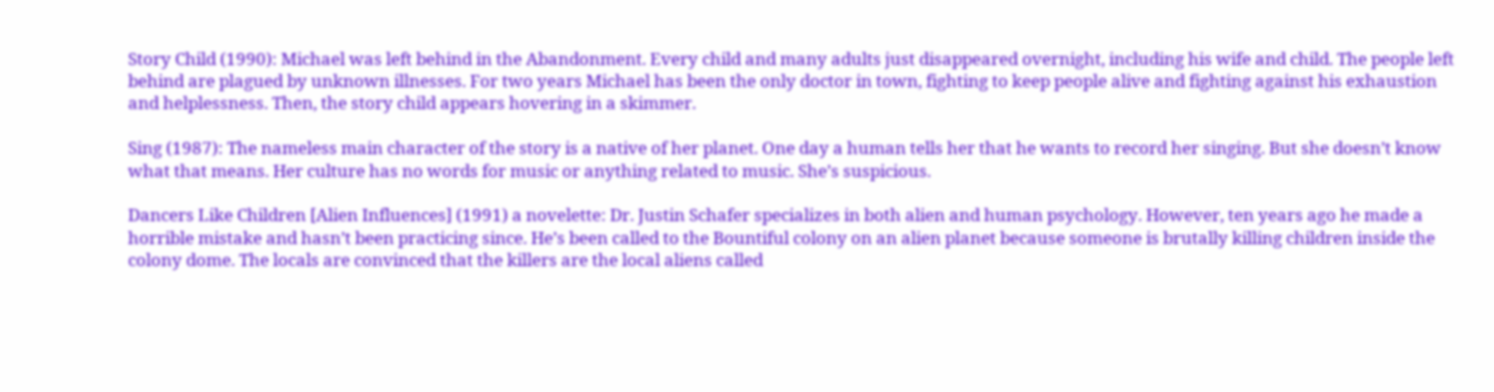Story Child (1990): Michael was left behind in the Abandonment. Every child and many adults just disappeared overnight, including his wife and child. The people left behind are plagued by unknown illnesses. For two years Michael has been the only doctor in town, fighting to keep people alive and fighting against his exhaustion and helplessness. Then, the story child appears hovering in a skimmer.

Sing (1987): The nameless main character of the story is a native of her planet. One day a human tells her that he wants to record her singing. But she doesn’t know what that means. Her culture has no words for music or anything related to music. She’s suspicious.

Dancers Like Children [Alien Influences] (1991) a novelette: Dr. Justin Schafer specializes in both alien and human psychology. However, ten years ago he made a horrible mistake and hasn’t been practicing since. He’s been called to the Bountiful colony on an alien planet because someone is brutally killing children inside the colony dome. The locals are convinced that the killers are the local aliens called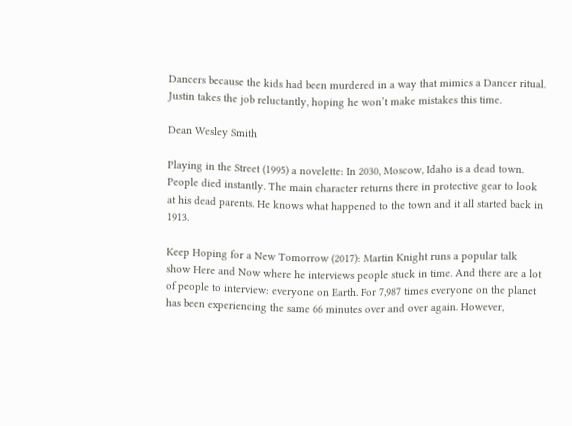Dancers because the kids had been murdered in a way that mimics a Dancer ritual. Justin takes the job reluctantly, hoping he won’t make mistakes this time.

Dean Wesley Smith

Playing in the Street (1995) a novelette: In 2030, Moscow, Idaho is a dead town. People died instantly. The main character returns there in protective gear to look at his dead parents. He knows what happened to the town and it all started back in 1913.

Keep Hoping for a New Tomorrow (2017): Martin Knight runs a popular talk show Here and Now where he interviews people stuck in time. And there are a lot of people to interview: everyone on Earth. For 7,987 times everyone on the planet has been experiencing the same 66 minutes over and over again. However,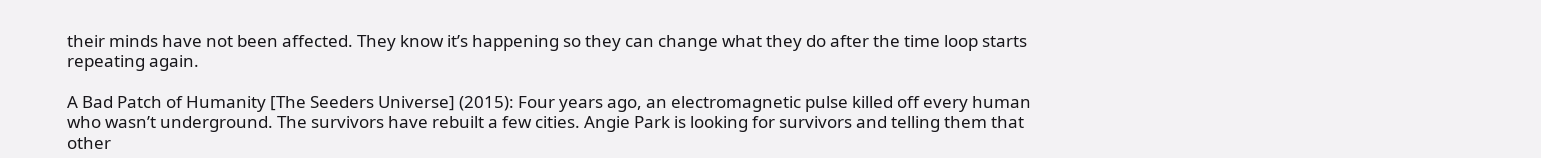their minds have not been affected. They know it’s happening so they can change what they do after the time loop starts repeating again.

A Bad Patch of Humanity [The Seeders Universe] (2015): Four years ago, an electromagnetic pulse killed off every human who wasn’t underground. The survivors have rebuilt a few cities. Angie Park is looking for survivors and telling them that other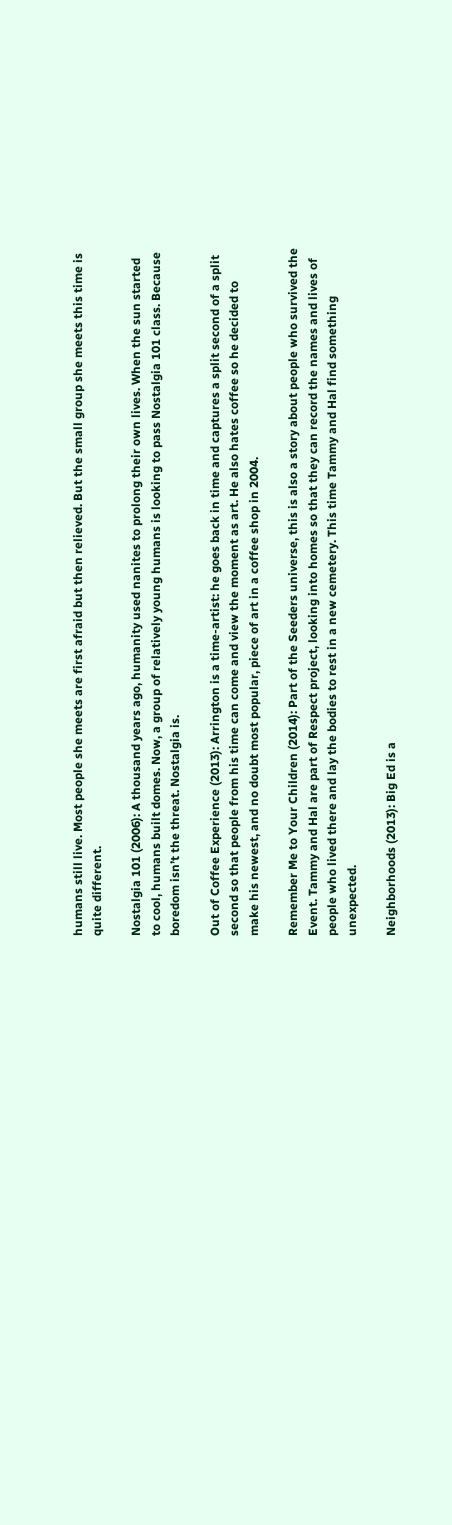humans still live. Most people she meets are first afraid but then relieved. But the small group she meets this time is quite different.

Nostalgia 101 (2006): A thousand years ago, humanity used nanites to prolong their own lives. When the sun started to cool, humans built domes. Now, a group of relatively young humans is looking to pass Nostalgia 101 class. Because boredom isn’t the threat. Nostalgia is.

Out of Coffee Experience (2013): Arrington is a time-artist: he goes back in time and captures a split second of a split second so that people from his time can come and view the moment as art. He also hates coffee so he decided to make his newest, and no doubt most popular, piece of art in a coffee shop in 2004.

Remember Me to Your Children (2014): Part of the Seeders universe, this is also a story about people who survived the Event. Tammy and Hal are part of Respect project, looking into homes so that they can record the names and lives of people who lived there and lay the bodies to rest in a new cemetery. This time Tammy and Hal find something unexpected.

Neighborhoods (2013): Big Ed is a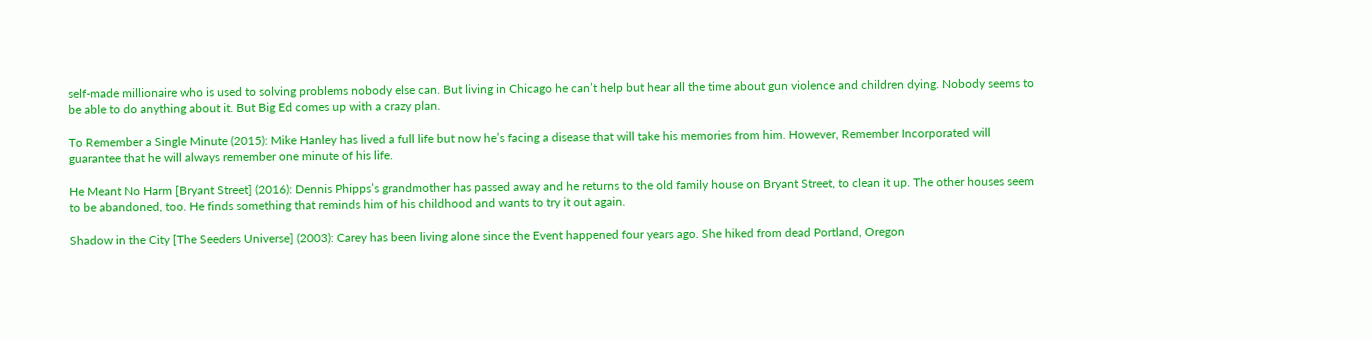self-made millionaire who is used to solving problems nobody else can. But living in Chicago he can’t help but hear all the time about gun violence and children dying. Nobody seems to be able to do anything about it. But Big Ed comes up with a crazy plan.

To Remember a Single Minute (2015): Mike Hanley has lived a full life but now he’s facing a disease that will take his memories from him. However, Remember Incorporated will guarantee that he will always remember one minute of his life.

He Meant No Harm [Bryant Street] (2016): Dennis Phipps’s grandmother has passed away and he returns to the old family house on Bryant Street, to clean it up. The other houses seem to be abandoned, too. He finds something that reminds him of his childhood and wants to try it out again.

Shadow in the City [The Seeders Universe] (2003): Carey has been living alone since the Event happened four years ago. She hiked from dead Portland, Oregon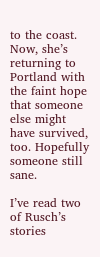to the coast. Now, she’s returning to Portland with the faint hope that someone else might have survived, too. Hopefully someone still sane.

I’ve read two of Rusch’s stories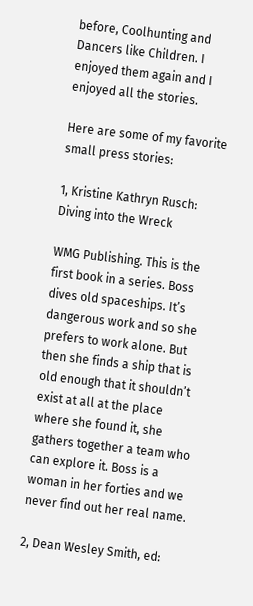before, Coolhunting and Dancers like Children. I enjoyed them again and I enjoyed all the stories.

Here are some of my favorite small press stories:

1, Kristine Kathryn Rusch: Diving into the Wreck

WMG Publishing. This is the first book in a series. Boss dives old spaceships. It’s dangerous work and so she prefers to work alone. But then she finds a ship that is old enough that it shouldn’t exist at all at the place where she found it, she gathers together a team who can explore it. Boss is a woman in her forties and we never find out her real name.

2, Dean Wesley Smith, ed: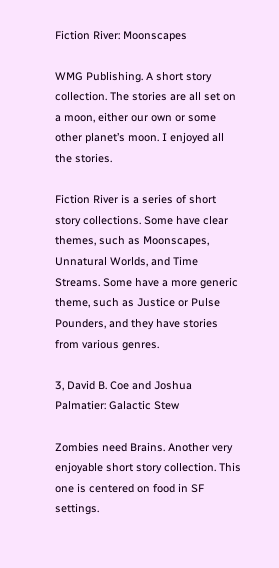Fiction River: Moonscapes

WMG Publishing. A short story collection. The stories are all set on a moon, either our own or some other planet’s moon. I enjoyed all the stories.

Fiction River is a series of short story collections. Some have clear themes, such as Moonscapes, Unnatural Worlds, and Time Streams. Some have a more generic theme, such as Justice or Pulse Pounders, and they have stories from various genres.

3, David B. Coe and Joshua Palmatier: Galactic Stew

Zombies need Brains. Another very enjoyable short story collection. This one is centered on food in SF settings.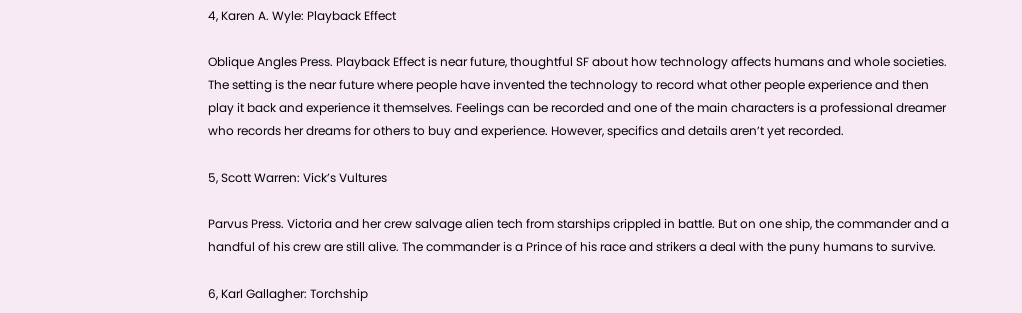4, Karen A. Wyle: Playback Effect

Oblique Angles Press. Playback Effect is near future, thoughtful SF about how technology affects humans and whole societies. The setting is the near future where people have invented the technology to record what other people experience and then play it back and experience it themselves. Feelings can be recorded and one of the main characters is a professional dreamer who records her dreams for others to buy and experience. However, specifics and details aren’t yet recorded.

5, Scott Warren: Vick’s Vultures

Parvus Press. Victoria and her crew salvage alien tech from starships crippled in battle. But on one ship, the commander and a handful of his crew are still alive. The commander is a Prince of his race and strikers a deal with the puny humans to survive.

6, Karl Gallagher: Torchship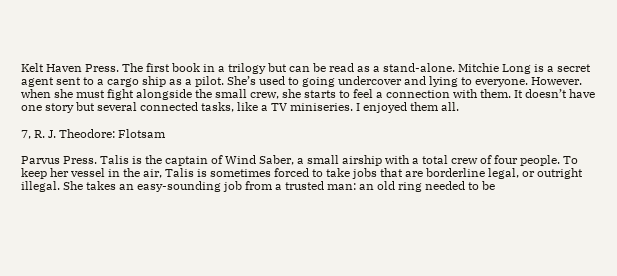Kelt Haven Press. The first book in a trilogy but can be read as a stand-alone. Mitchie Long is a secret agent sent to a cargo ship as a pilot. She’s used to going undercover and lying to everyone. However. when she must fight alongside the small crew, she starts to feel a connection with them. It doesn’t have one story but several connected tasks, like a TV miniseries. I enjoyed them all.

7, R. J. Theodore: Flotsam

Parvus Press. Talis is the captain of Wind Saber, a small airship with a total crew of four people. To keep her vessel in the air, Talis is sometimes forced to take jobs that are borderline legal, or outright illegal. She takes an easy-sounding job from a trusted man: an old ring needed to be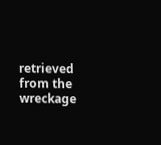retrieved from the wreckage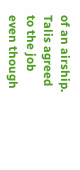of an airship. Talis agreed to the job even though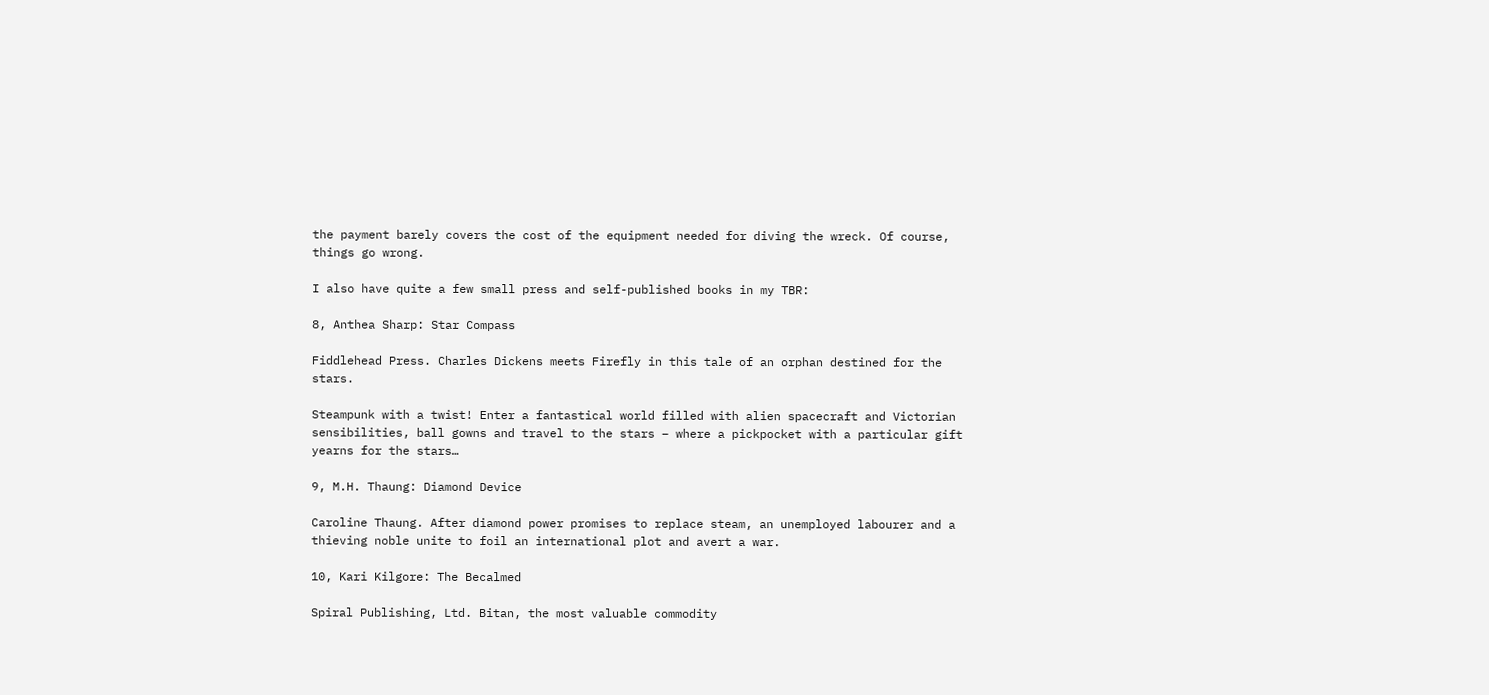the payment barely covers the cost of the equipment needed for diving the wreck. Of course, things go wrong.

I also have quite a few small press and self-published books in my TBR:

8, Anthea Sharp: Star Compass

Fiddlehead Press. Charles Dickens meets Firefly in this tale of an orphan destined for the stars.

Steampunk with a twist! Enter a fantastical world filled with alien spacecraft and Victorian sensibilities, ball gowns and travel to the stars – where a pickpocket with a particular gift yearns for the stars…

9, M.H. Thaung: Diamond Device

Caroline Thaung. After diamond power promises to replace steam, an unemployed labourer and a thieving noble unite to foil an international plot and avert a war.

10, Kari Kilgore: The Becalmed

Spiral Publishing, Ltd. Bitan, the most valuable commodity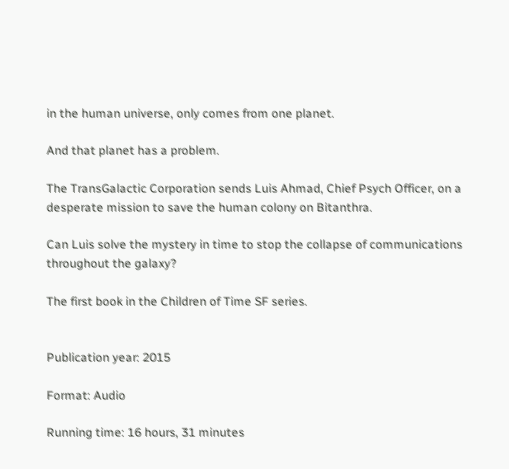in the human universe, only comes from one planet.

And that planet has a problem.

The TransGalactic Corporation sends Luis Ahmad, Chief Psych Officer, on a desperate mission to save the human colony on Bitanthra.

Can Luis solve the mystery in time to stop the collapse of communications throughout the galaxy?

The first book in the Children of Time SF series.


Publication year: 2015

Format: Audio

Running time: 16 hours, 31 minutes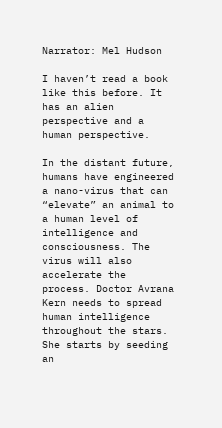Narrator: Mel Hudson

I haven’t read a book like this before. It has an alien perspective and a human perspective.

In the distant future, humans have engineered a nano-virus that can “elevate” an animal to a human level of intelligence and consciousness. The virus will also accelerate the process. Doctor Avrana Kern needs to spread human intelligence throughout the stars. She starts by seeding an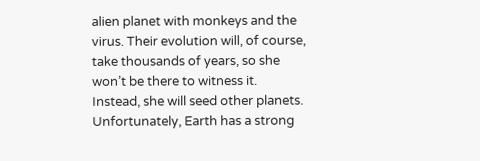alien planet with monkeys and the virus. Their evolution will, of course, take thousands of years, so she won’t be there to witness it. Instead, she will seed other planets. Unfortunately, Earth has a strong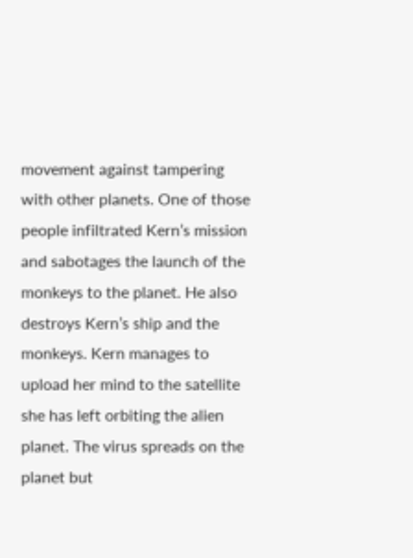movement against tampering with other planets. One of those people infiltrated Kern’s mission and sabotages the launch of the monkeys to the planet. He also destroys Kern’s ship and the monkeys. Kern manages to upload her mind to the satellite she has left orbiting the alien planet. The virus spreads on the planet but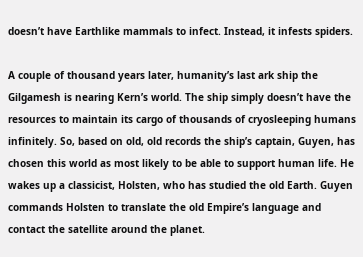doesn’t have Earthlike mammals to infect. Instead, it infests spiders.

A couple of thousand years later, humanity’s last ark ship the Gilgamesh is nearing Kern’s world. The ship simply doesn’t have the resources to maintain its cargo of thousands of cryosleeping humans infinitely. So, based on old, old records the ship’s captain, Guyen, has chosen this world as most likely to be able to support human life. He wakes up a classicist, Holsten, who has studied the old Earth. Guyen commands Holsten to translate the old Empire’s language and contact the satellite around the planet.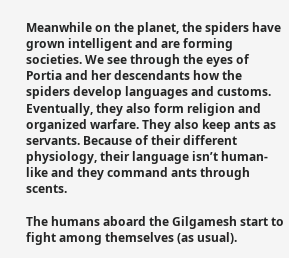Meanwhile on the planet, the spiders have grown intelligent and are forming societies. We see through the eyes of Portia and her descendants how the spiders develop languages and customs. Eventually, they also form religion and organized warfare. They also keep ants as servants. Because of their different physiology, their language isn’t human-like and they command ants through scents.

The humans aboard the Gilgamesh start to fight among themselves (as usual).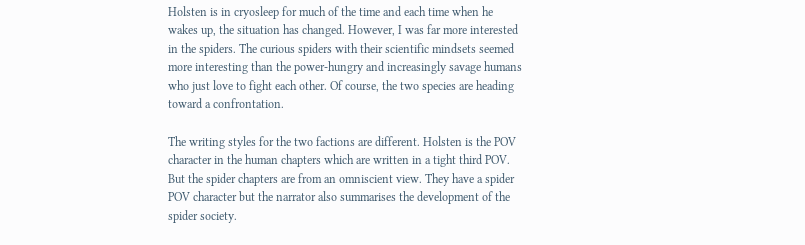Holsten is in cryosleep for much of the time and each time when he wakes up, the situation has changed. However, I was far more interested in the spiders. The curious spiders with their scientific mindsets seemed more interesting than the power-hungry and increasingly savage humans who just love to fight each other. Of course, the two species are heading toward a confrontation.

The writing styles for the two factions are different. Holsten is the POV character in the human chapters which are written in a tight third POV. But the spider chapters are from an omniscient view. They have a spider POV character but the narrator also summarises the development of the spider society.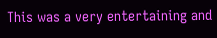This was a very entertaining and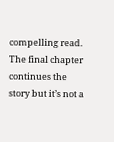compelling read. The final chapter continues the story but it’s not a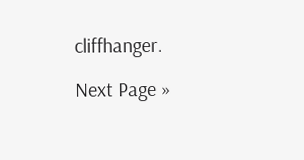cliffhanger.

Next Page »